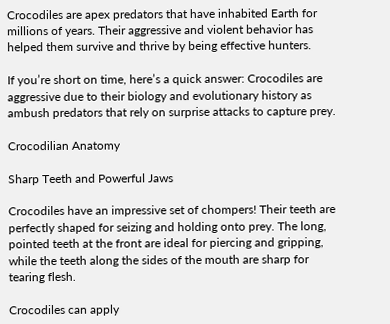Crocodiles are apex predators that have inhabited Earth for millions of years. Their aggressive and violent behavior has helped them survive and thrive by being effective hunters.

If you’re short on time, here’s a quick answer: Crocodiles are aggressive due to their biology and evolutionary history as ambush predators that rely on surprise attacks to capture prey.

Crocodilian Anatomy

Sharp Teeth and Powerful Jaws

Crocodiles have an impressive set of chompers! Their teeth are perfectly shaped for seizing and holding onto prey. The long, pointed teeth at the front are ideal for piercing and gripping, while the teeth along the sides of the mouth are sharp for tearing flesh.

Crocodiles can apply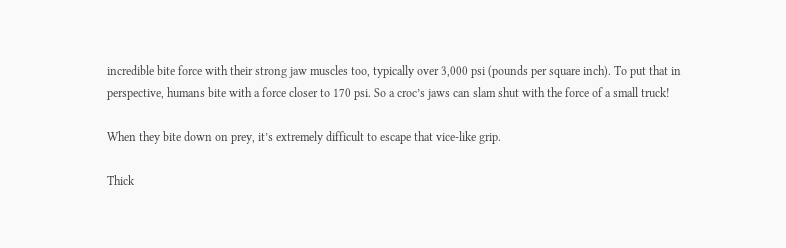incredible bite force with their strong jaw muscles too, typically over 3,000 psi (pounds per square inch). To put that in perspective, humans bite with a force closer to 170 psi. So a croc’s jaws can slam shut with the force of a small truck!

When they bite down on prey, it’s extremely difficult to escape that vice-like grip.

Thick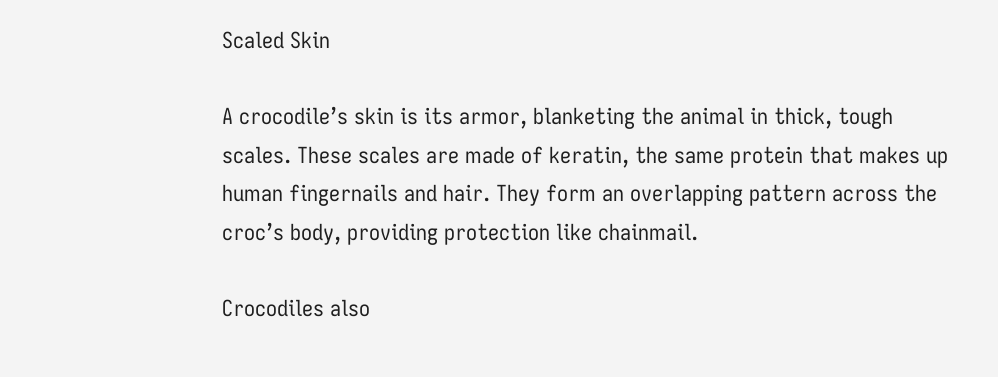Scaled Skin

A crocodile’s skin is its armor, blanketing the animal in thick, tough scales. These scales are made of keratin, the same protein that makes up human fingernails and hair. They form an overlapping pattern across the croc’s body, providing protection like chainmail.

Crocodiles also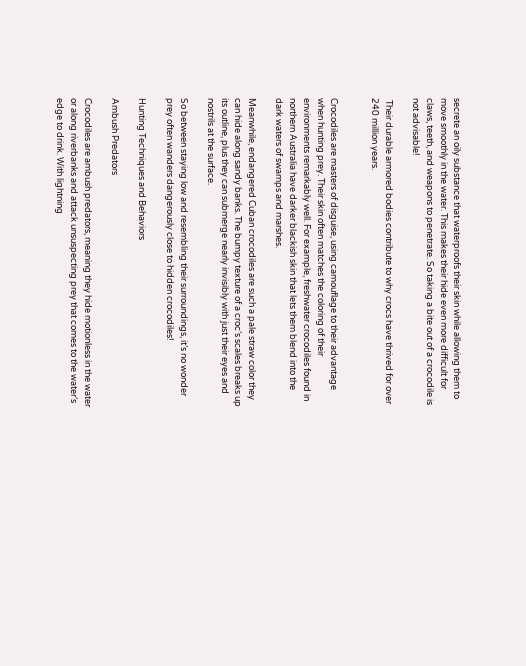secrete an oily substance that waterproofs their skin while allowing them to move smoothly in the water. This makes their hide even more difficult for claws, teeth, and weapons to penetrate. So taking a bite out of a crocodile is not advisable!

 Their durable armored bodies contribute to why crocs have thrived for over 240 million years.


Crocodiles are masters of disguise, using camouflage to their advantage when hunting prey. Their skin often matches the coloring of their environments remarkably well. For example, freshwater crocodiles found in northern Australia have darker blackish skin that lets them blend into the dark waters of swamps and marshes.

Meanwhile, endangered Cuban crocodiles are such a pale straw color they can hide along sandy banks. The bumpy texture of a croc’s scales breaks up its outline, plus they can submerge nearly invisibly with just their eyes and nostrils at the surface.

So between staying low and resembling their surroundings, it’s no wonder prey often wanders dangerously close to hidden crocodiles!

Hunting Techniques and Behaviors

Ambush Predators

Crocodiles are ambush predators, meaning they hide motionless in the water or along riverbanks and attack unsuspecting prey that comes to the water’s edge to drink. With lightning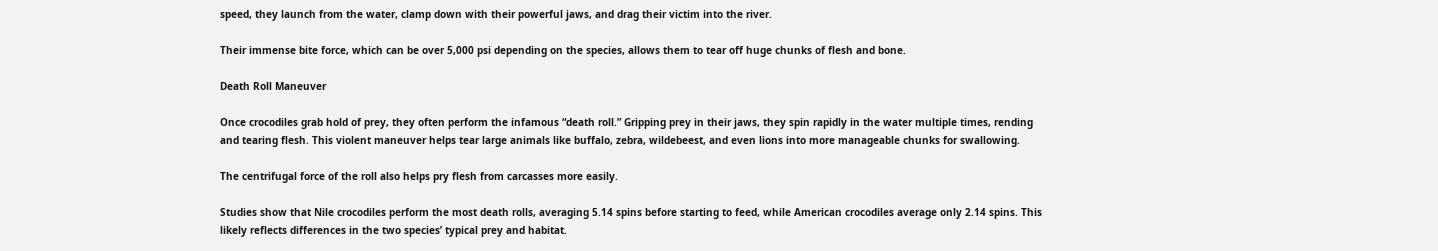speed, they launch from the water, clamp down with their powerful jaws, and drag their victim into the river.

Their immense bite force, which can be over 5,000 psi depending on the species, allows them to tear off huge chunks of flesh and bone.

Death Roll Maneuver

Once crocodiles grab hold of prey, they often perform the infamous “death roll.” Gripping prey in their jaws, they spin rapidly in the water multiple times, rending and tearing flesh. This violent maneuver helps tear large animals like buffalo, zebra, wildebeest, and even lions into more manageable chunks for swallowing.

The centrifugal force of the roll also helps pry flesh from carcasses more easily.

Studies show that Nile crocodiles perform the most death rolls, averaging 5.14 spins before starting to feed, while American crocodiles average only 2.14 spins. This likely reflects differences in the two species’ typical prey and habitat.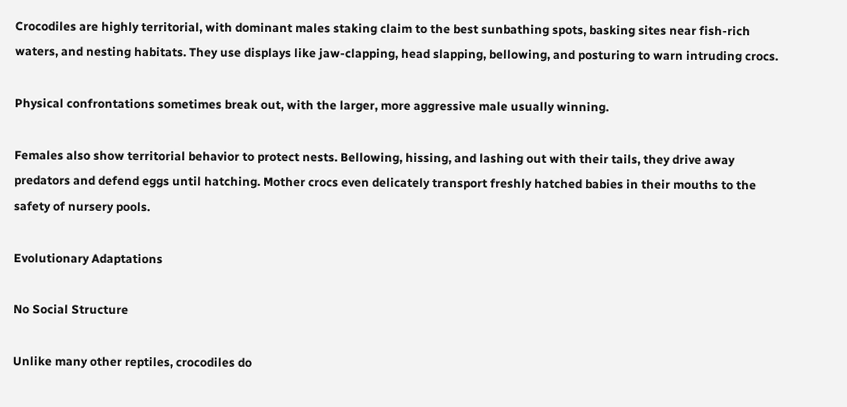Crocodiles are highly territorial, with dominant males staking claim to the best sunbathing spots, basking sites near fish-rich waters, and nesting habitats. They use displays like jaw-clapping, head slapping, bellowing, and posturing to warn intruding crocs.

Physical confrontations sometimes break out, with the larger, more aggressive male usually winning.

Females also show territorial behavior to protect nests. Bellowing, hissing, and lashing out with their tails, they drive away predators and defend eggs until hatching. Mother crocs even delicately transport freshly hatched babies in their mouths to the safety of nursery pools.

Evolutionary Adaptations

No Social Structure

Unlike many other reptiles, crocodiles do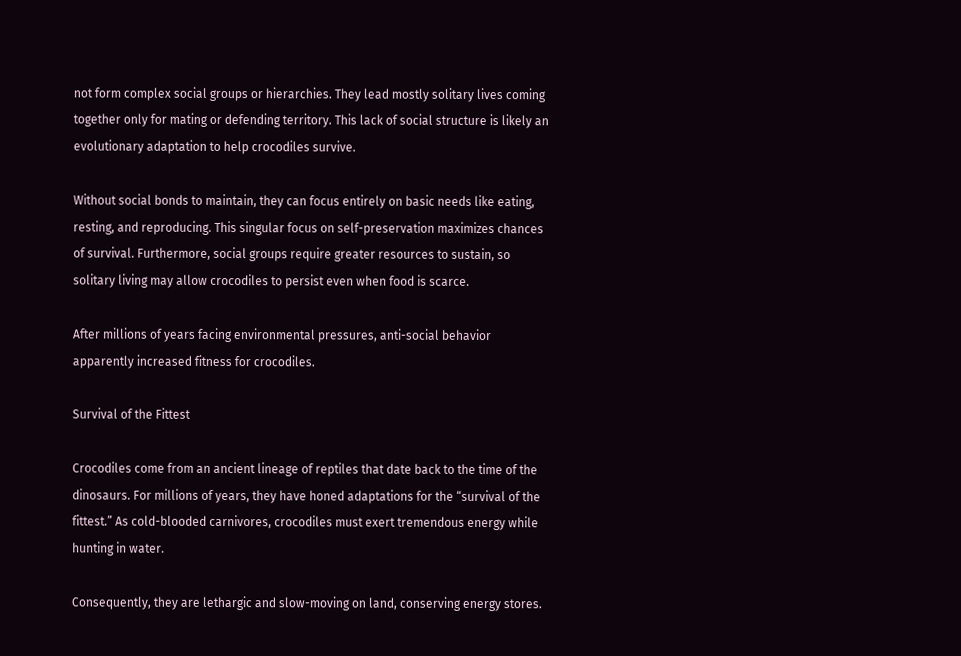not form complex social groups or hierarchies. They lead mostly solitary lives coming together only for mating or defending territory. This lack of social structure is likely an evolutionary adaptation to help crocodiles survive.

Without social bonds to maintain, they can focus entirely on basic needs like eating, resting, and reproducing. This singular focus on self-preservation maximizes chances of survival. Furthermore, social groups require greater resources to sustain, so solitary living may allow crocodiles to persist even when food is scarce.

After millions of years facing environmental pressures, anti-social behavior apparently increased fitness for crocodiles.

Survival of the Fittest

Crocodiles come from an ancient lineage of reptiles that date back to the time of the dinosaurs. For millions of years, they have honed adaptations for the “survival of the fittest.” As cold-blooded carnivores, crocodiles must exert tremendous energy while hunting in water.

Consequently, they are lethargic and slow-moving on land, conserving energy stores.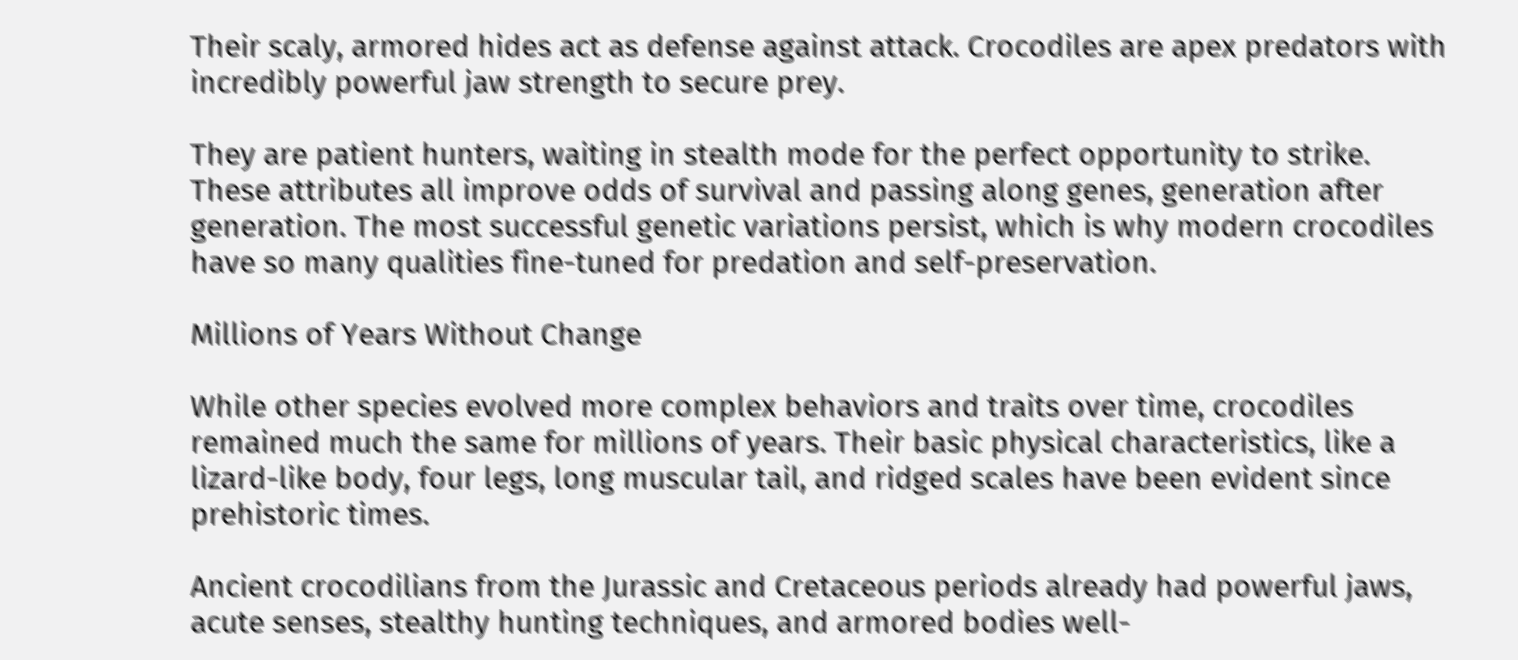Their scaly, armored hides act as defense against attack. Crocodiles are apex predators with incredibly powerful jaw strength to secure prey.

They are patient hunters, waiting in stealth mode for the perfect opportunity to strike. These attributes all improve odds of survival and passing along genes, generation after generation. The most successful genetic variations persist, which is why modern crocodiles have so many qualities fine-tuned for predation and self-preservation.

Millions of Years Without Change

While other species evolved more complex behaviors and traits over time, crocodiles remained much the same for millions of years. Their basic physical characteristics, like a lizard-like body, four legs, long muscular tail, and ridged scales have been evident since prehistoric times.

Ancient crocodilians from the Jurassic and Cretaceous periods already had powerful jaws, acute senses, stealthy hunting techniques, and armored bodies well-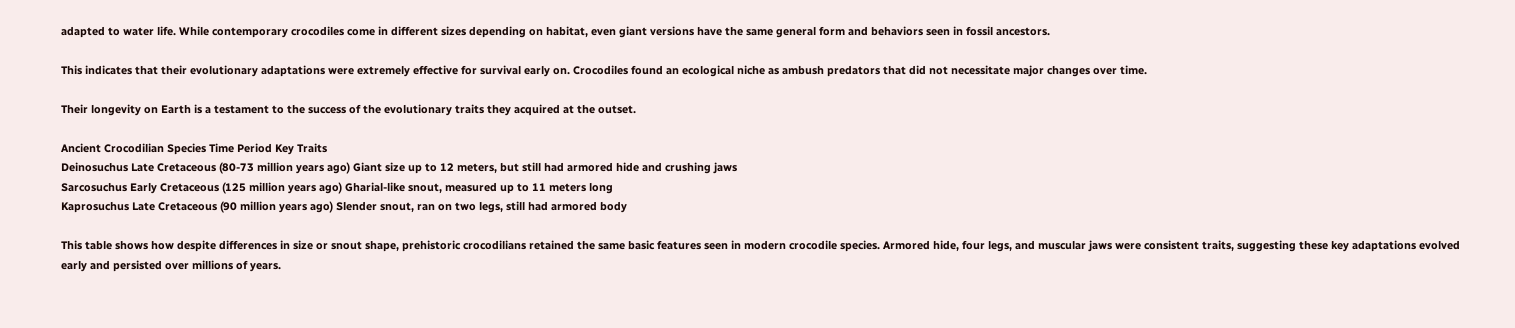adapted to water life. While contemporary crocodiles come in different sizes depending on habitat, even giant versions have the same general form and behaviors seen in fossil ancestors.

This indicates that their evolutionary adaptations were extremely effective for survival early on. Crocodiles found an ecological niche as ambush predators that did not necessitate major changes over time.

Their longevity on Earth is a testament to the success of the evolutionary traits they acquired at the outset.

Ancient Crocodilian Species Time Period Key Traits
Deinosuchus Late Cretaceous (80-73 million years ago) Giant size up to 12 meters, but still had armored hide and crushing jaws
Sarcosuchus Early Cretaceous (125 million years ago) Gharial-like snout, measured up to 11 meters long
Kaprosuchus Late Cretaceous (90 million years ago) Slender snout, ran on two legs, still had armored body

This table shows how despite differences in size or snout shape, prehistoric crocodilians retained the same basic features seen in modern crocodile species. Armored hide, four legs, and muscular jaws were consistent traits, suggesting these key adaptations evolved early and persisted over millions of years.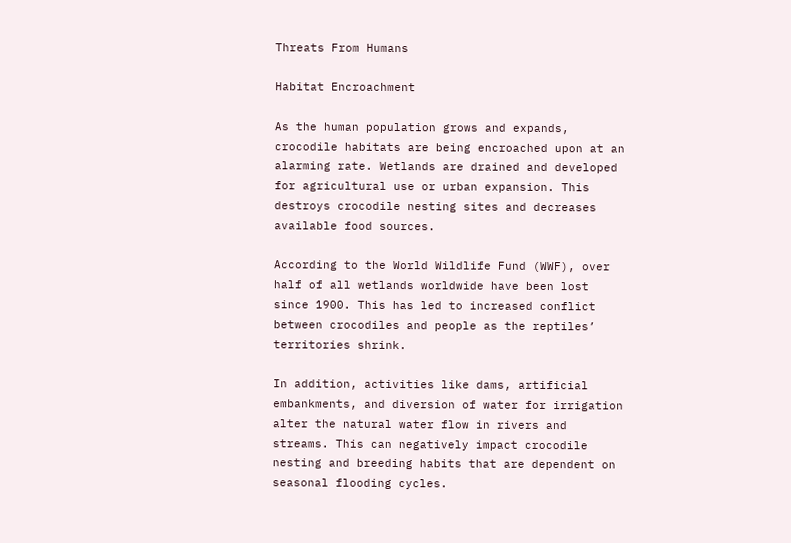Threats From Humans

Habitat Encroachment

As the human population grows and expands, crocodile habitats are being encroached upon at an alarming rate. Wetlands are drained and developed for agricultural use or urban expansion. This destroys crocodile nesting sites and decreases available food sources.

According to the World Wildlife Fund (WWF), over half of all wetlands worldwide have been lost since 1900. This has led to increased conflict between crocodiles and people as the reptiles’ territories shrink.

In addition, activities like dams, artificial embankments, and diversion of water for irrigation alter the natural water flow in rivers and streams. This can negatively impact crocodile nesting and breeding habits that are dependent on seasonal flooding cycles.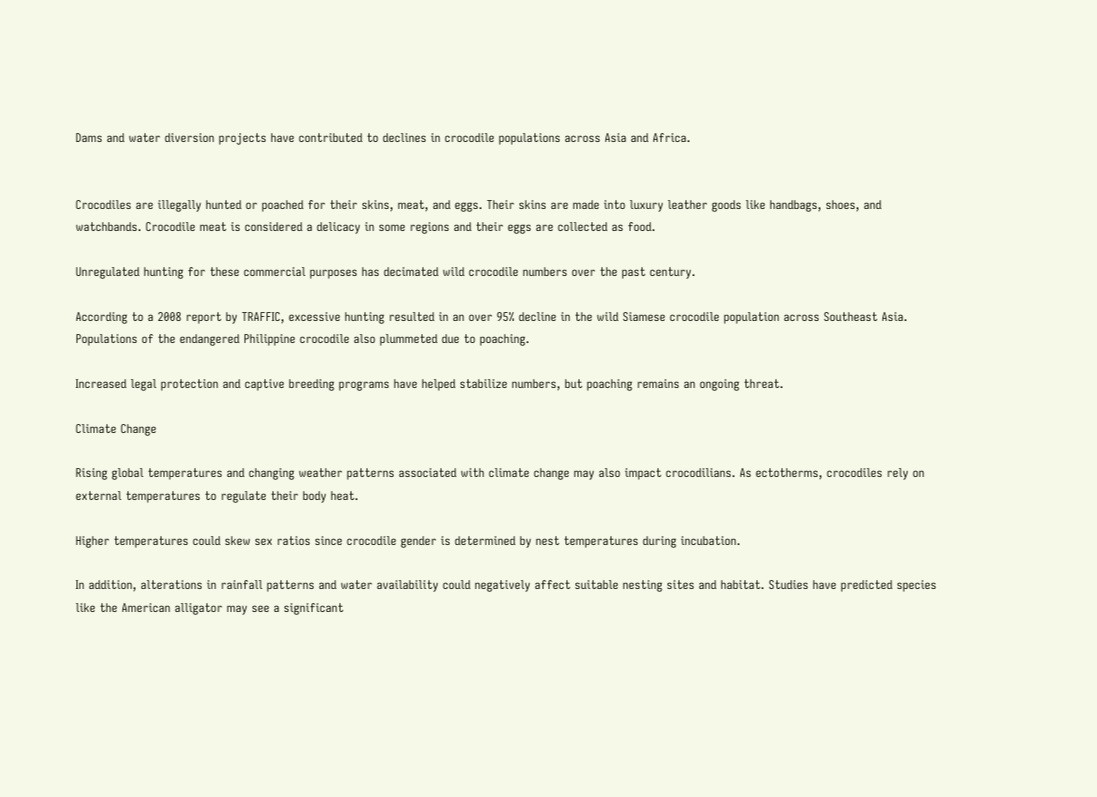Dams and water diversion projects have contributed to declines in crocodile populations across Asia and Africa.


Crocodiles are illegally hunted or poached for their skins, meat, and eggs. Their skins are made into luxury leather goods like handbags, shoes, and watchbands. Crocodile meat is considered a delicacy in some regions and their eggs are collected as food.

Unregulated hunting for these commercial purposes has decimated wild crocodile numbers over the past century.

According to a 2008 report by TRAFFIC, excessive hunting resulted in an over 95% decline in the wild Siamese crocodile population across Southeast Asia. Populations of the endangered Philippine crocodile also plummeted due to poaching.

Increased legal protection and captive breeding programs have helped stabilize numbers, but poaching remains an ongoing threat.

Climate Change

Rising global temperatures and changing weather patterns associated with climate change may also impact crocodilians. As ectotherms, crocodiles rely on external temperatures to regulate their body heat.

Higher temperatures could skew sex ratios since crocodile gender is determined by nest temperatures during incubation.

In addition, alterations in rainfall patterns and water availability could negatively affect suitable nesting sites and habitat. Studies have predicted species like the American alligator may see a significant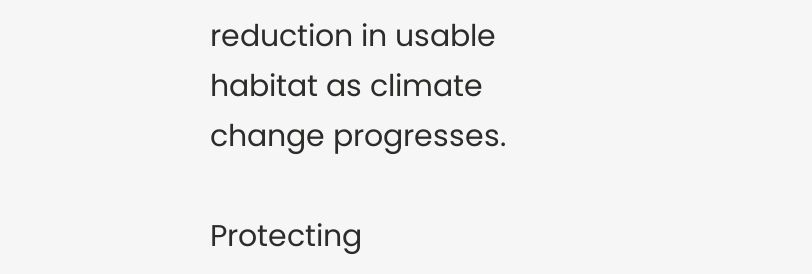reduction in usable habitat as climate change progresses.

Protecting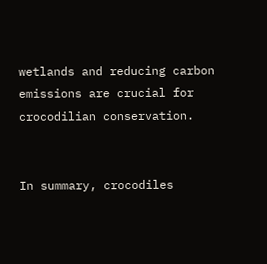wetlands and reducing carbon emissions are crucial for crocodilian conservation.


In summary, crocodiles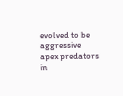evolved to be aggressive apex predators in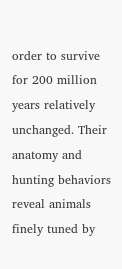order to survive for 200 million years relatively unchanged. Their anatomy and hunting behaviors reveal animals finely tuned by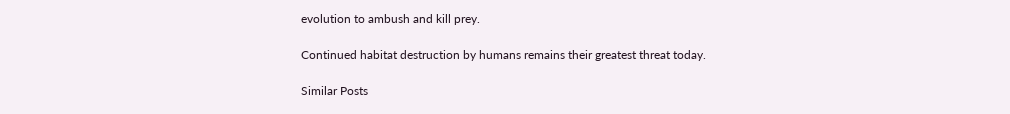evolution to ambush and kill prey.

Continued habitat destruction by humans remains their greatest threat today.

Similar Posts